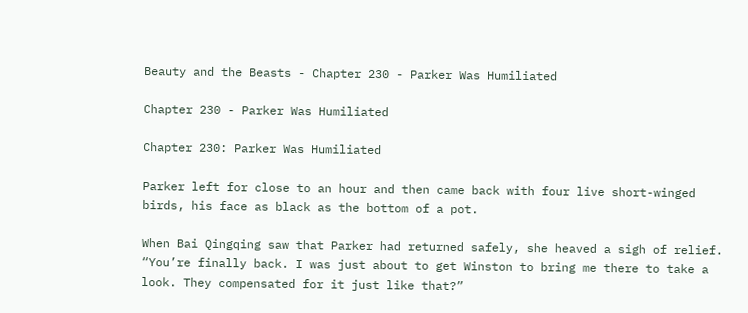Beauty and the Beasts - Chapter 230 - Parker Was Humiliated

Chapter 230 - Parker Was Humiliated

Chapter 230: Parker Was Humiliated

Parker left for close to an hour and then came back with four live short-winged birds, his face as black as the bottom of a pot.

When Bai Qingqing saw that Parker had returned safely, she heaved a sigh of relief. “You’re finally back. I was just about to get Winston to bring me there to take a look. They compensated for it just like that?”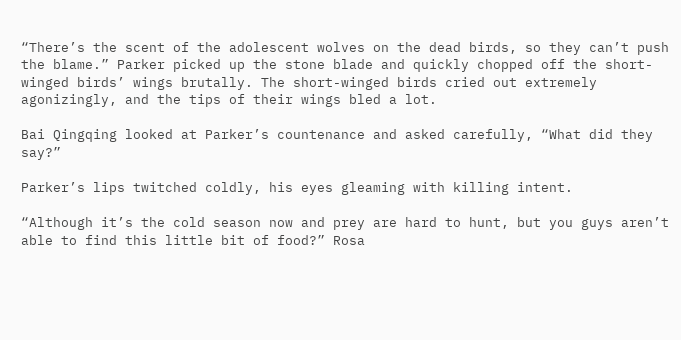“There’s the scent of the adolescent wolves on the dead birds, so they can’t push the blame.” Parker picked up the stone blade and quickly chopped off the short-winged birds’ wings brutally. The short-winged birds cried out extremely agonizingly, and the tips of their wings bled a lot.

Bai Qingqing looked at Parker’s countenance and asked carefully, “What did they say?”

Parker’s lips twitched coldly, his eyes gleaming with killing intent.

“Although it’s the cold season now and prey are hard to hunt, but you guys aren’t able to find this little bit of food?” Rosa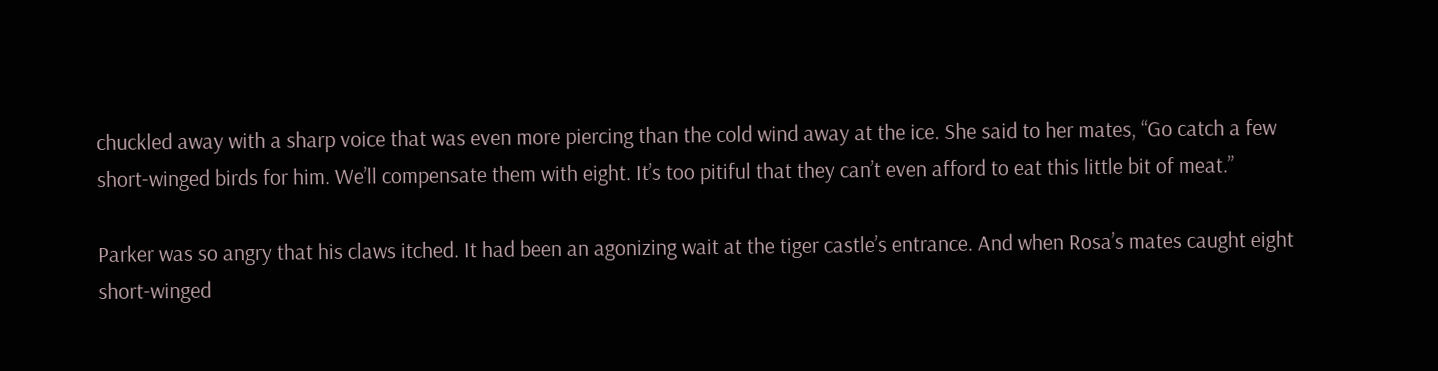chuckled away with a sharp voice that was even more piercing than the cold wind away at the ice. She said to her mates, “Go catch a few short-winged birds for him. We’ll compensate them with eight. It’s too pitiful that they can’t even afford to eat this little bit of meat.”

Parker was so angry that his claws itched. It had been an agonizing wait at the tiger castle’s entrance. And when Rosa’s mates caught eight short-winged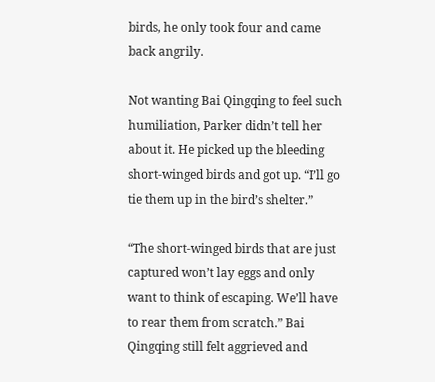birds, he only took four and came back angrily.

Not wanting Bai Qingqing to feel such humiliation, Parker didn’t tell her about it. He picked up the bleeding short-winged birds and got up. “I’ll go tie them up in the bird’s shelter.”

“The short-winged birds that are just captured won’t lay eggs and only want to think of escaping. We’ll have to rear them from scratch.” Bai Qingqing still felt aggrieved and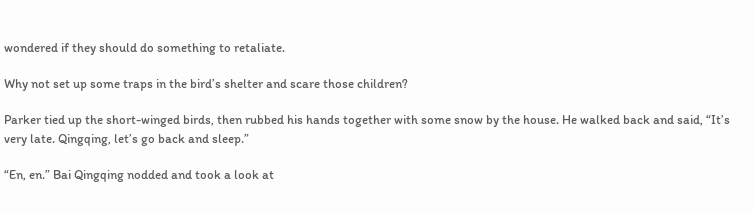wondered if they should do something to retaliate.

Why not set up some traps in the bird’s shelter and scare those children?

Parker tied up the short-winged birds, then rubbed his hands together with some snow by the house. He walked back and said, “It’s very late. Qingqing, let’s go back and sleep.”

“En, en.” Bai Qingqing nodded and took a look at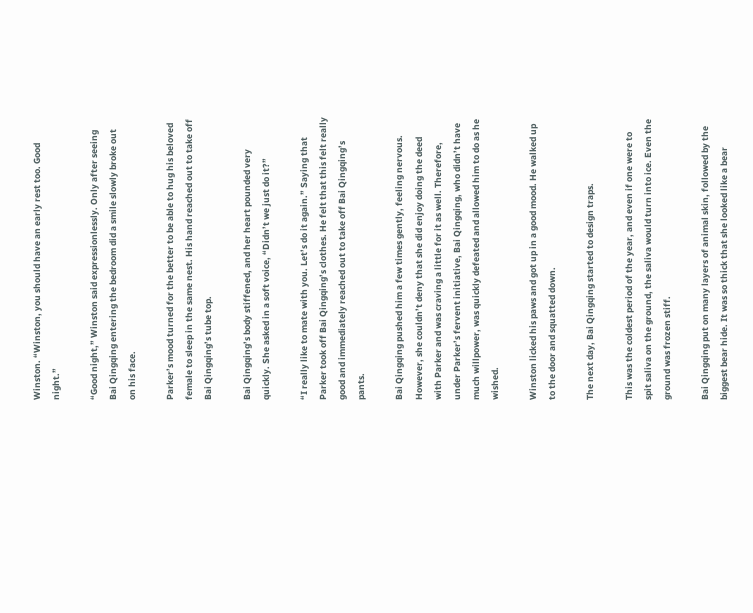Winston. “Winston, you should have an early rest too. Good night.”

“Good night,” Winston said expressionlessly. Only after seeing Bai Qingqing entering the bedroom did a smile slowly broke out on his face.

Parker’s mood turned for the better to be able to hug his beloved female to sleep in the same nest. His hand reached out to take off Bai Qingqing’s tube top.

Bai Qingqing’s body stiffened, and her heart pounded very quickly. She asked in a soft voice, “Didn’t we just do it?”

“I really like to mate with you. Let’s do it again.” Saying that Parker took off Bai Qingqing’s clothes. He felt that this felt really good and immediately reached out to take off Bai Qingqing’s pants.

Bai Qingqing pushed him a few times gently, feeling nervous. However, she couldn’t deny that she did enjoy doing the deed with Parker and was craving a little for it as well. Therefore, under Parker’s fervent initiative, Bai Qingqing, who didn’t have much willpower, was quickly defeated and allowed him to do as he wished.

Winston licked his paws and got up in a good mood. He walked up to the door and squatted down.

The next day, Bai Qingqing started to design traps.

This was the coldest period of the year, and even if one were to spit saliva on the ground, the saliva would turn into ice. Even the ground was frozen stiff.

Bai Qingqing put on many layers of animal skin, followed by the biggest bear hide. It was so thick that she looked like a bear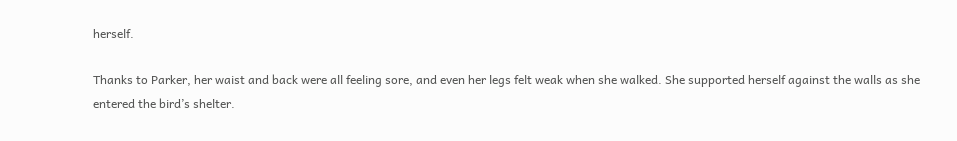herself.

Thanks to Parker, her waist and back were all feeling sore, and even her legs felt weak when she walked. She supported herself against the walls as she entered the bird’s shelter.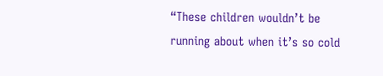“These children wouldn’t be running about when it’s so cold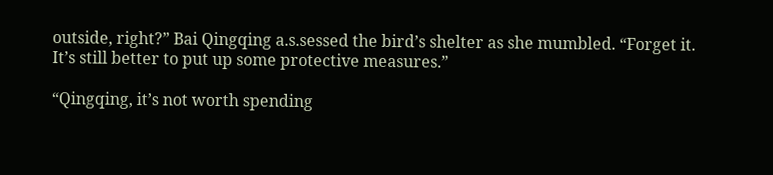outside, right?” Bai Qingqing a.s.sessed the bird’s shelter as she mumbled. “Forget it. It’s still better to put up some protective measures.”

“Qingqing, it’s not worth spending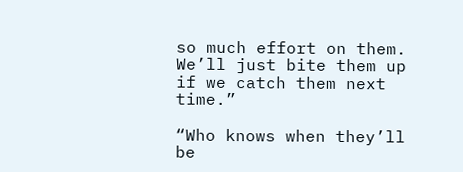so much effort on them. We’ll just bite them up if we catch them next time.”

“Who knows when they’ll be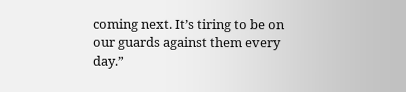coming next. It’s tiring to be on our guards against them every day.”